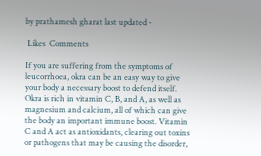by prathamesh gharat last updated -

 Likes  Comments

If you are suffering from the symptoms of leucorrhoea, okra can be an easy way to give your body a necessary boost to defend itself. Okra is rich in vitamin C, B, and A, as well as magnesium and calcium, all of which can give the body an important immune boost. Vitamin C and A act as antioxidants, clearing out toxins or pathogens that may be causing the disorder,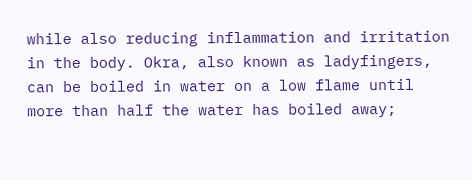while also reducing inflammation and irritation in the body. Okra, also known as ladyfingers, can be boiled in water on a low flame until more than half the water has boiled away;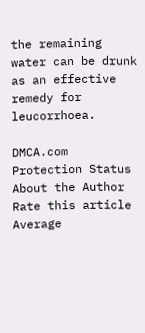the remaining water can be drunk as an effective remedy for leucorrhoea.

DMCA.com Protection Status
About the Author
Rate this article
Average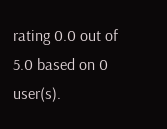rating 0.0 out of 5.0 based on 0 user(s).